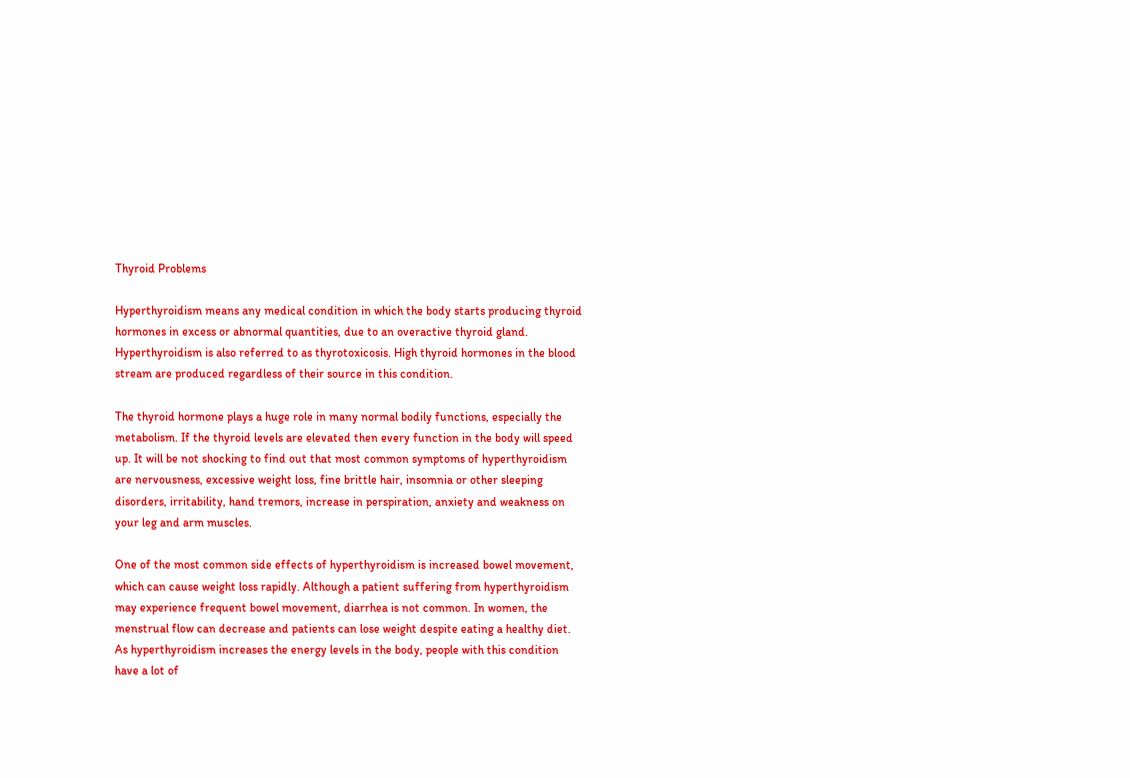Thyroid Problems

Hyperthyroidism means any medical condition in which the body starts producing thyroid hormones in excess or abnormal quantities, due to an overactive thyroid gland. Hyperthyroidism is also referred to as thyrotoxicosis. High thyroid hormones in the blood stream are produced regardless of their source in this condition.

The thyroid hormone plays a huge role in many normal bodily functions, especially the metabolism. If the thyroid levels are elevated then every function in the body will speed up. It will be not shocking to find out that most common symptoms of hyperthyroidism are nervousness, excessive weight loss, fine brittle hair, insomnia or other sleeping disorders, irritability, hand tremors, increase in perspiration, anxiety and weakness on your leg and arm muscles.

One of the most common side effects of hyperthyroidism is increased bowel movement, which can cause weight loss rapidly. Although a patient suffering from hyperthyroidism may experience frequent bowel movement, diarrhea is not common. In women, the menstrual flow can decrease and patients can lose weight despite eating a healthy diet. As hyperthyroidism increases the energy levels in the body, people with this condition have a lot of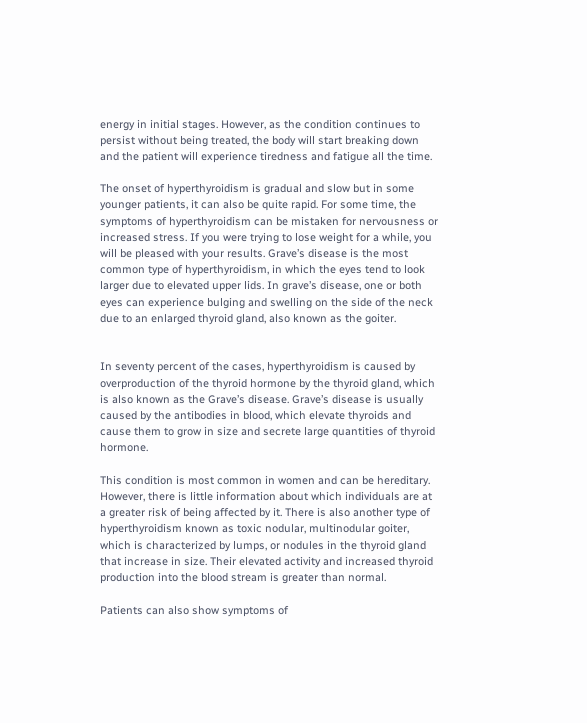energy in initial stages. However, as the condition continues to persist without being treated, the body will start breaking down and the patient will experience tiredness and fatigue all the time.

The onset of hyperthyroidism is gradual and slow but in some younger patients, it can also be quite rapid. For some time, the symptoms of hyperthyroidism can be mistaken for nervousness or increased stress. If you were trying to lose weight for a while, you will be pleased with your results. Grave’s disease is the most common type of hyperthyroidism, in which the eyes tend to look larger due to elevated upper lids. In grave’s disease, one or both eyes can experience bulging and swelling on the side of the neck due to an enlarged thyroid gland, also known as the goiter.


In seventy percent of the cases, hyperthyroidism is caused by overproduction of the thyroid hormone by the thyroid gland, which is also known as the Grave’s disease. Grave’s disease is usually caused by the antibodies in blood, which elevate thyroids and cause them to grow in size and secrete large quantities of thyroid hormone.

This condition is most common in women and can be hereditary. However, there is little information about which individuals are at a greater risk of being affected by it. There is also another type of hyperthyroidism known as toxic nodular, multinodular goiter, which is characterized by lumps, or nodules in the thyroid gland that increase in size. Their elevated activity and increased thyroid production into the blood stream is greater than normal.

Patients can also show symptoms of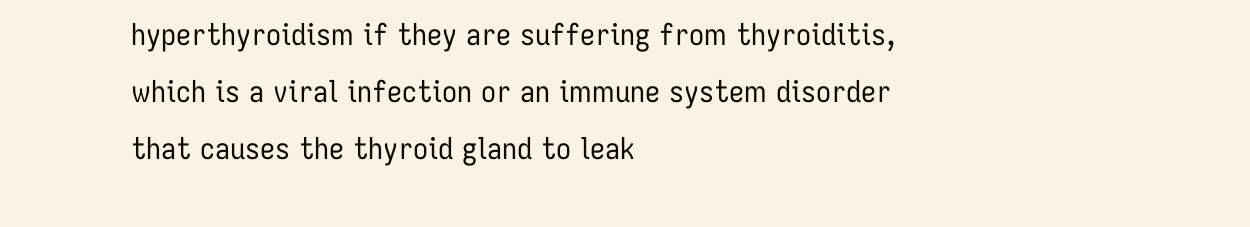hyperthyroidism if they are suffering from thyroiditis, which is a viral infection or an immune system disorder that causes the thyroid gland to leak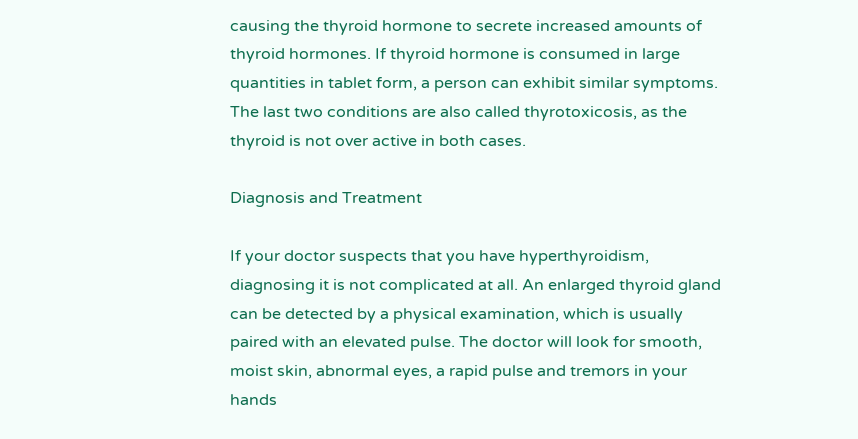causing the thyroid hormone to secrete increased amounts of thyroid hormones. If thyroid hormone is consumed in large quantities in tablet form, a person can exhibit similar symptoms. The last two conditions are also called thyrotoxicosis, as the thyroid is not over active in both cases.

Diagnosis and Treatment

If your doctor suspects that you have hyperthyroidism, diagnosing it is not complicated at all. An enlarged thyroid gland can be detected by a physical examination, which is usually paired with an elevated pulse. The doctor will look for smooth, moist skin, abnormal eyes, a rapid pulse and tremors in your hands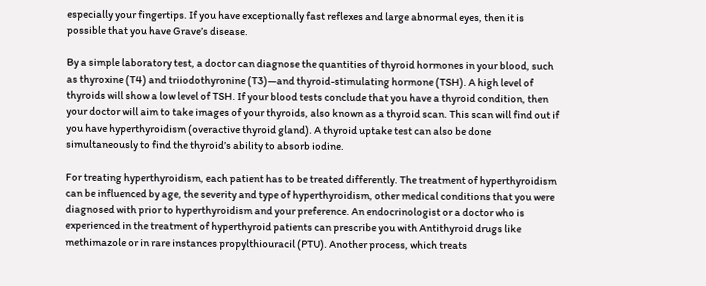especially your fingertips. If you have exceptionally fast reflexes and large abnormal eyes, then it is possible that you have Grave’s disease.

By a simple laboratory test, a doctor can diagnose the quantities of thyroid hormones in your blood, such as thyroxine (T4) and triiodothyronine (T3)—and thyroid-stimulating hormone (TSH). A high level of thyroids will show a low level of TSH. If your blood tests conclude that you have a thyroid condition, then your doctor will aim to take images of your thyroids, also known as a thyroid scan. This scan will find out if you have hyperthyroidism (overactive thyroid gland). A thyroid uptake test can also be done simultaneously to find the thyroid’s ability to absorb iodine.

For treating hyperthyroidism, each patient has to be treated differently. The treatment of hyperthyroidism can be influenced by age, the severity and type of hyperthyroidism, other medical conditions that you were diagnosed with prior to hyperthyroidism and your preference. An endocrinologist or a doctor who is experienced in the treatment of hyperthyroid patients can prescribe you with Antithyroid drugs like methimazole or in rare instances propylthiouracil (PTU). Another process, which treats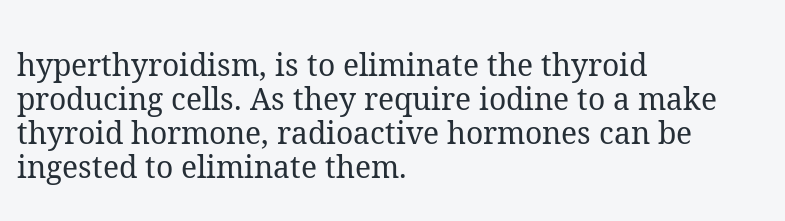hyperthyroidism, is to eliminate the thyroid producing cells. As they require iodine to a make thyroid hormone, radioactive hormones can be ingested to eliminate them.